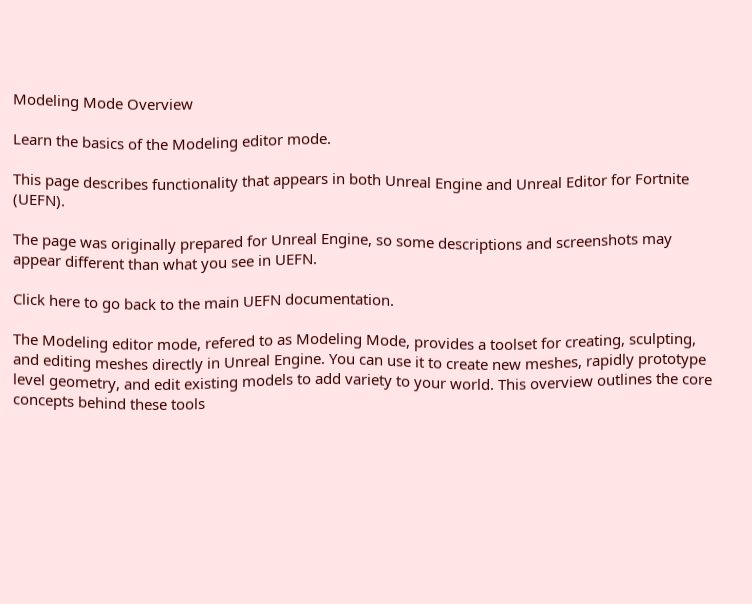Modeling Mode Overview

Learn the basics of the Modeling editor mode.

This page describes functionality that appears in both Unreal Engine and Unreal Editor for Fortnite (UEFN).

The page was originally prepared for Unreal Engine, so some descriptions and screenshots may appear different than what you see in UEFN.

Click here to go back to the main UEFN documentation.

The Modeling editor mode, refered to as Modeling Mode, provides a toolset for creating, sculpting, and editing meshes directly in Unreal Engine. You can use it to create new meshes, rapidly prototype level geometry, and edit existing models to add variety to your world. This overview outlines the core concepts behind these tools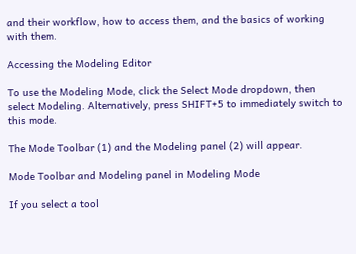and their workflow, how to access them, and the basics of working with them.

Accessing the Modeling Editor

To use the Modeling Mode, click the Select Mode dropdown, then select Modeling. Alternatively, press SHIFT+5 to immediately switch to this mode.

The Mode Toolbar (1) and the Modeling panel (2) will appear.

Mode Toolbar and Modeling panel in Modeling Mode

If you select a tool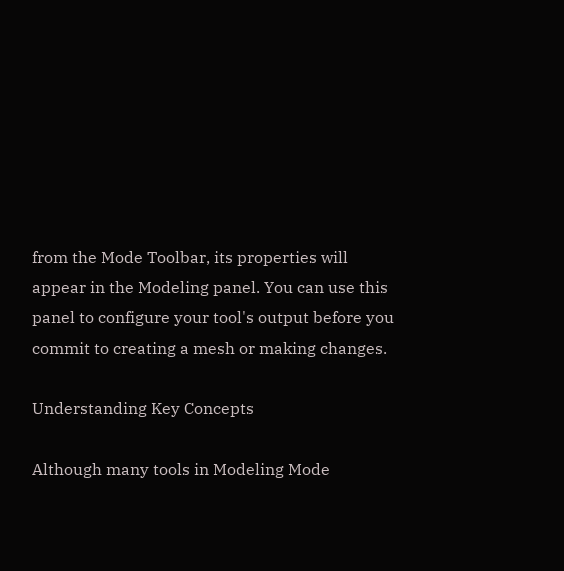from the Mode Toolbar, its properties will appear in the Modeling panel. You can use this panel to configure your tool's output before you commit to creating a mesh or making changes.

Understanding Key Concepts

Although many tools in Modeling Mode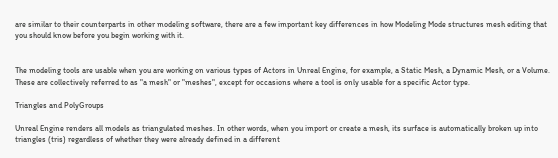are similar to their counterparts in other modeling software, there are a few important key differences in how Modeling Mode structures mesh editing that you should know before you begin working with it.


The modeling tools are usable when you are working on various types of Actors in Unreal Engine, for example, a Static Mesh, a Dynamic Mesh, or a Volume. These are collectively referred to as "a mesh" or "meshes", except for occasions where a tool is only usable for a specific Actor type.

Triangles and PolyGroups

Unreal Engine renders all models as triangulated meshes. In other words, when you import or create a mesh, its surface is automatically broken up into triangles (tris) regardless of whether they were already defined in a different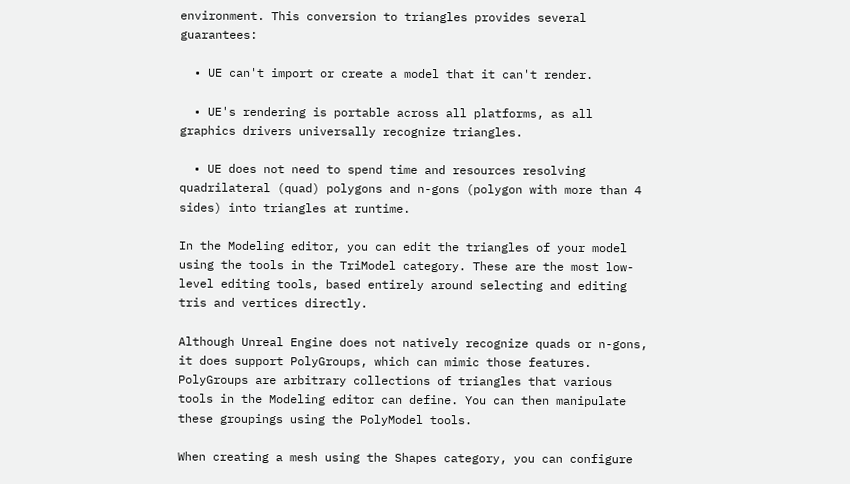environment. This conversion to triangles provides several guarantees:

  • UE can't import or create a model that it can't render.

  • UE's rendering is portable across all platforms, as all graphics drivers universally recognize triangles.

  • UE does not need to spend time and resources resolving quadrilateral (quad) polygons and n-gons (polygon with more than 4 sides) into triangles at runtime.

In the Modeling editor, you can edit the triangles of your model using the tools in the TriModel category. These are the most low-level editing tools, based entirely around selecting and editing tris and vertices directly.

Although Unreal Engine does not natively recognize quads or n-gons, it does support PolyGroups, which can mimic those features. PolyGroups are arbitrary collections of triangles that various tools in the Modeling editor can define. You can then manipulate these groupings using the PolyModel tools.

When creating a mesh using the Shapes category, you can configure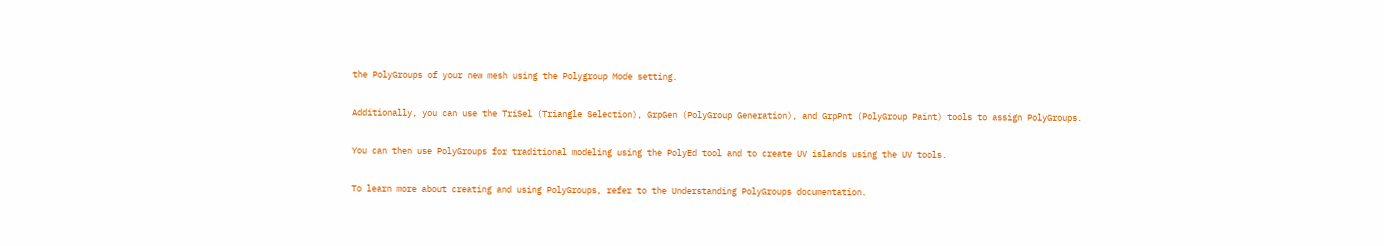the PolyGroups of your new mesh using the Polygroup Mode setting.

Additionally, you can use the TriSel (Triangle Selection), GrpGen (PolyGroup Generation), and GrpPnt (PolyGroup Paint) tools to assign PolyGroups.

You can then use PolyGroups for traditional modeling using the PolyEd tool and to create UV islands using the UV tools.

To learn more about creating and using PolyGroups, refer to the Understanding PolyGroups documentation.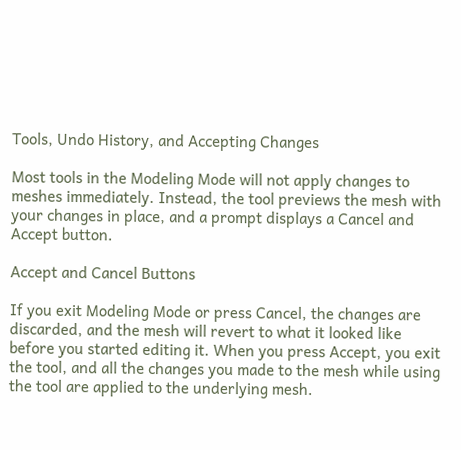Tools, Undo History, and Accepting Changes

Most tools in the Modeling Mode will not apply changes to meshes immediately. Instead, the tool previews the mesh with your changes in place, and a prompt displays a Cancel and Accept button.

Accept and Cancel Buttons

If you exit Modeling Mode or press Cancel, the changes are discarded, and the mesh will revert to what it looked like before you started editing it. When you press Accept, you exit the tool, and all the changes you made to the mesh while using the tool are applied to the underlying mesh.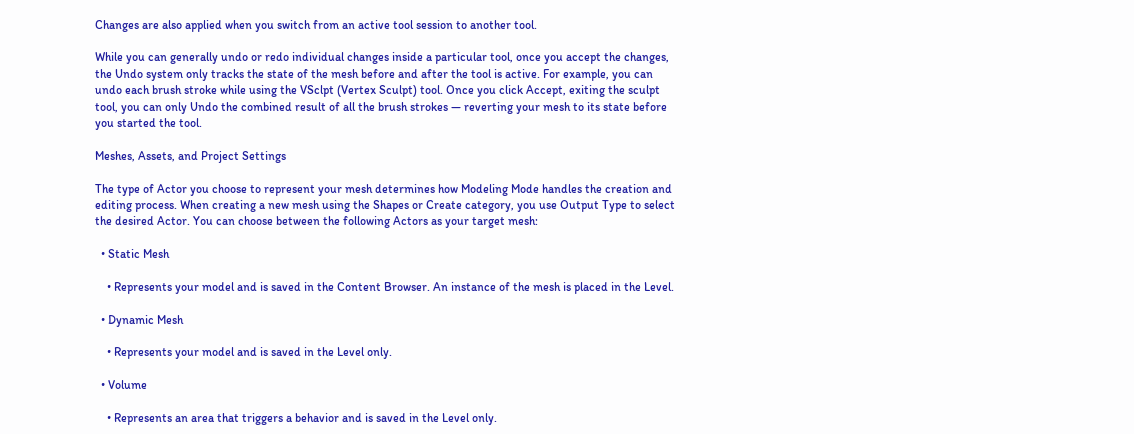Changes are also applied when you switch from an active tool session to another tool.

While you can generally undo or redo individual changes inside a particular tool, once you accept the changes, the Undo system only tracks the state of the mesh before and after the tool is active. For example, you can undo each brush stroke while using the VSclpt (Vertex Sculpt) tool. Once you click Accept, exiting the sculpt tool, you can only Undo the combined result of all the brush strokes — reverting your mesh to its state before you started the tool.

Meshes, Assets, and Project Settings

The type of Actor you choose to represent your mesh determines how Modeling Mode handles the creation and editing process. When creating a new mesh using the Shapes or Create category, you use Output Type to select the desired Actor. You can choose between the following Actors as your target mesh:

  • Static Mesh

    • Represents your model and is saved in the Content Browser. An instance of the mesh is placed in the Level.

  • Dynamic Mesh

    • Represents your model and is saved in the Level only.

  • Volume

    • Represents an area that triggers a behavior and is saved in the Level only.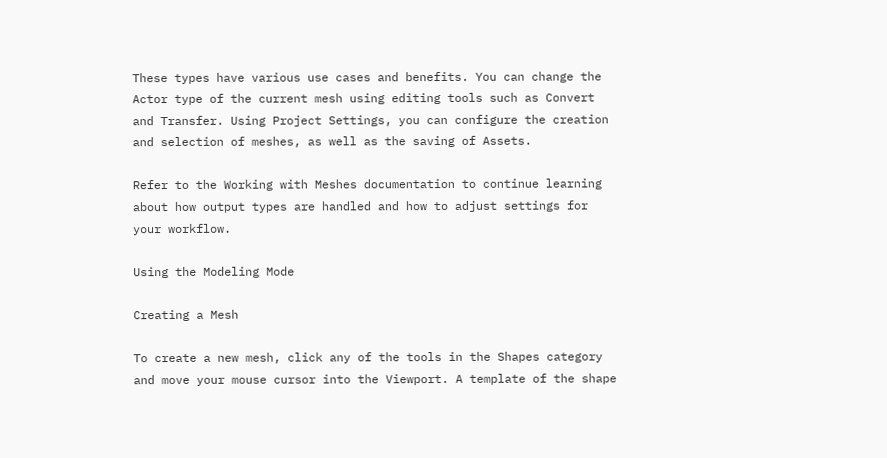These types have various use cases and benefits. You can change the Actor type of the current mesh using editing tools such as Convert and Transfer. Using Project Settings, you can configure the creation and selection of meshes, as well as the saving of Assets.

Refer to the Working with Meshes documentation to continue learning about how output types are handled and how to adjust settings for your workflow.

Using the Modeling Mode

Creating a Mesh

To create a new mesh, click any of the tools in the Shapes category and move your mouse cursor into the Viewport. A template of the shape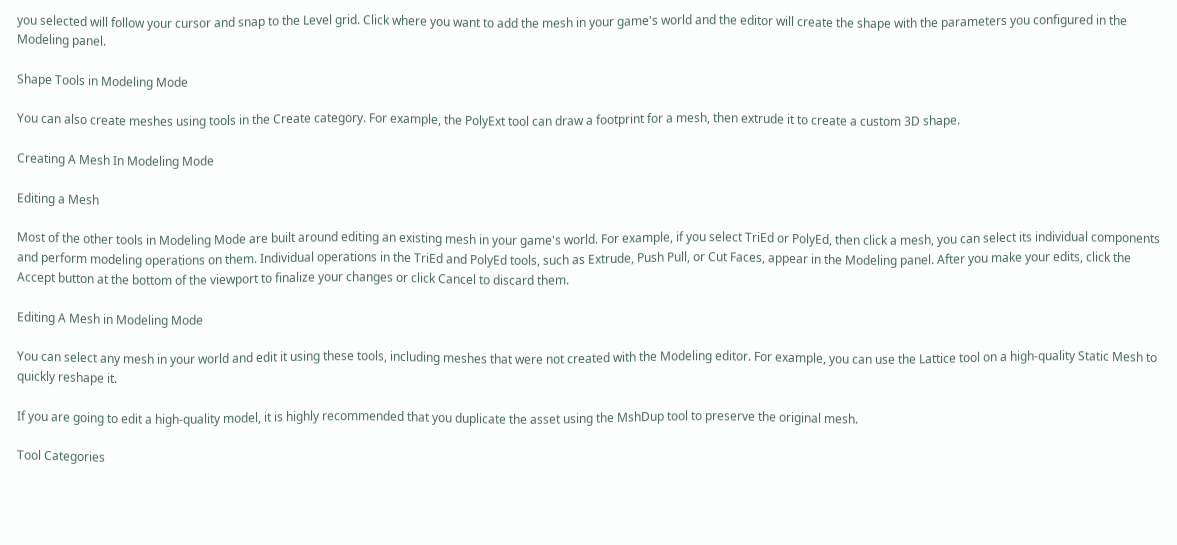you selected will follow your cursor and snap to the Level grid. Click where you want to add the mesh in your game's world and the editor will create the shape with the parameters you configured in the Modeling panel.

Shape Tools in Modeling Mode

You can also create meshes using tools in the Create category. For example, the PolyExt tool can draw a footprint for a mesh, then extrude it to create a custom 3D shape.

Creating A Mesh In Modeling Mode

Editing a Mesh

Most of the other tools in Modeling Mode are built around editing an existing mesh in your game's world. For example, if you select TriEd or PolyEd, then click a mesh, you can select its individual components and perform modeling operations on them. Individual operations in the TriEd and PolyEd tools, such as Extrude, Push Pull, or Cut Faces, appear in the Modeling panel. After you make your edits, click the Accept button at the bottom of the viewport to finalize your changes or click Cancel to discard them.

Editing A Mesh in Modeling Mode

You can select any mesh in your world and edit it using these tools, including meshes that were not created with the Modeling editor. For example, you can use the Lattice tool on a high-quality Static Mesh to quickly reshape it.

If you are going to edit a high-quality model, it is highly recommended that you duplicate the asset using the MshDup tool to preserve the original mesh.

Tool Categories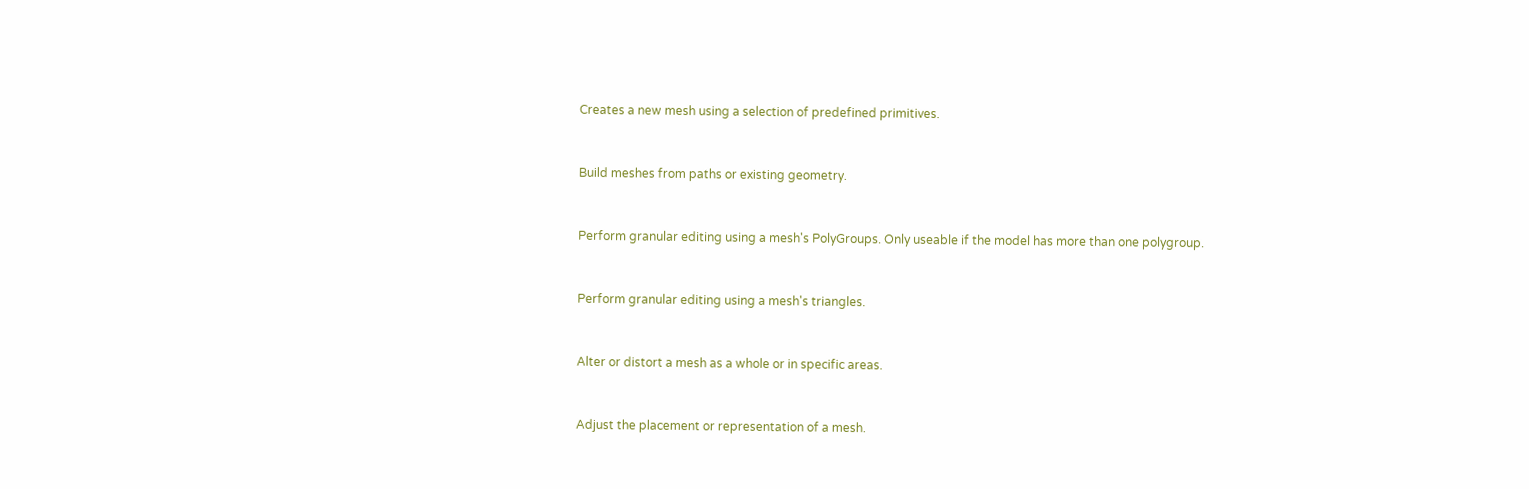Creates a new mesh using a selection of predefined primitives.


Build meshes from paths or existing geometry.


Perform granular editing using a mesh's PolyGroups. Only useable if the model has more than one polygroup.


Perform granular editing using a mesh's triangles.


Alter or distort a mesh as a whole or in specific areas.


Adjust the placement or representation of a mesh.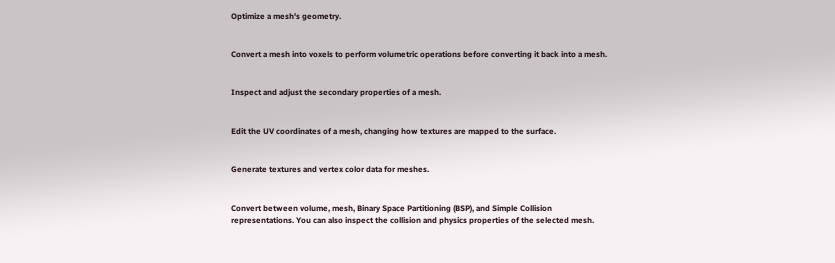Optimize a mesh's geometry.


Convert a mesh into voxels to perform volumetric operations before converting it back into a mesh.


Inspect and adjust the secondary properties of a mesh.


Edit the UV coordinates of a mesh, changing how textures are mapped to the surface.


Generate textures and vertex color data for meshes.


Convert between volume, mesh, Binary Space Partitioning (BSP), and Simple Collision representations. You can also inspect the collision and physics properties of the selected mesh.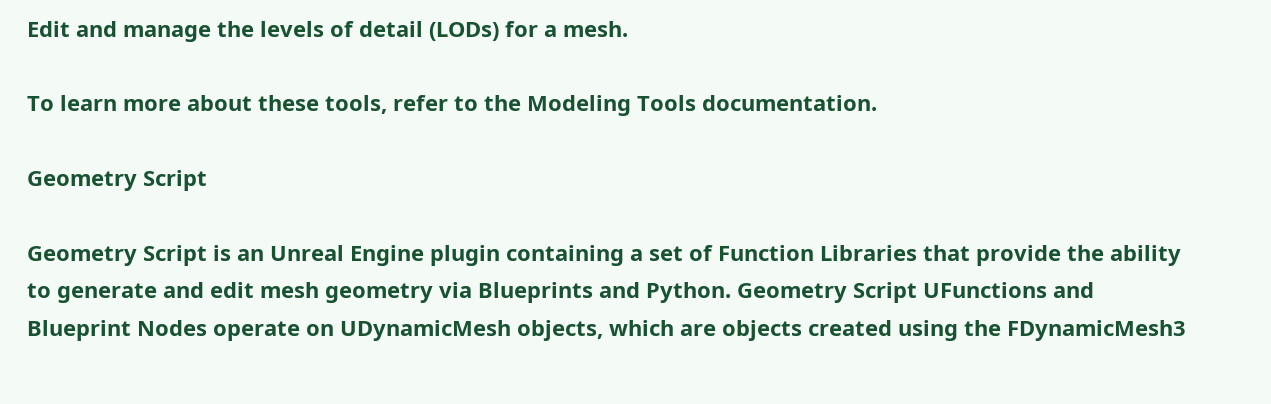Edit and manage the levels of detail (LODs) for a mesh.

To learn more about these tools, refer to the Modeling Tools documentation.

Geometry Script

Geometry Script is an Unreal Engine plugin containing a set of Function Libraries that provide the ability to generate and edit mesh geometry via Blueprints and Python. Geometry Script UFunctions and Blueprint Nodes operate on UDynamicMesh objects, which are objects created using the FDynamicMesh3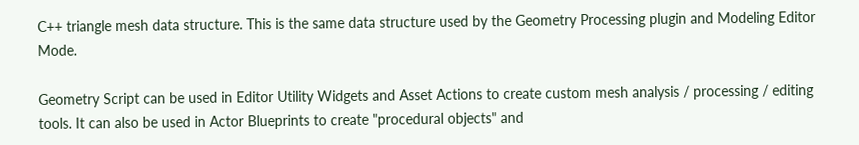C++ triangle mesh data structure. This is the same data structure used by the Geometry Processing plugin and Modeling Editor Mode.

Geometry Script can be used in Editor Utility Widgets and Asset Actions to create custom mesh analysis / processing / editing tools. It can also be used in Actor Blueprints to create "procedural objects" and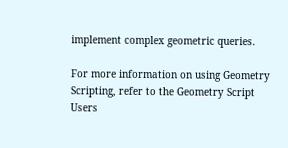implement complex geometric queries.

For more information on using Geometry Scripting, refer to the Geometry Script Users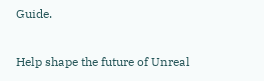Guide.

Help shape the future of Unreal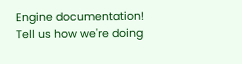Engine documentation! Tell us how we're doing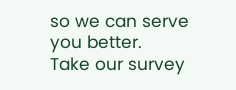so we can serve you better.
Take our survey